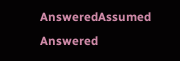AnsweredAssumed Answered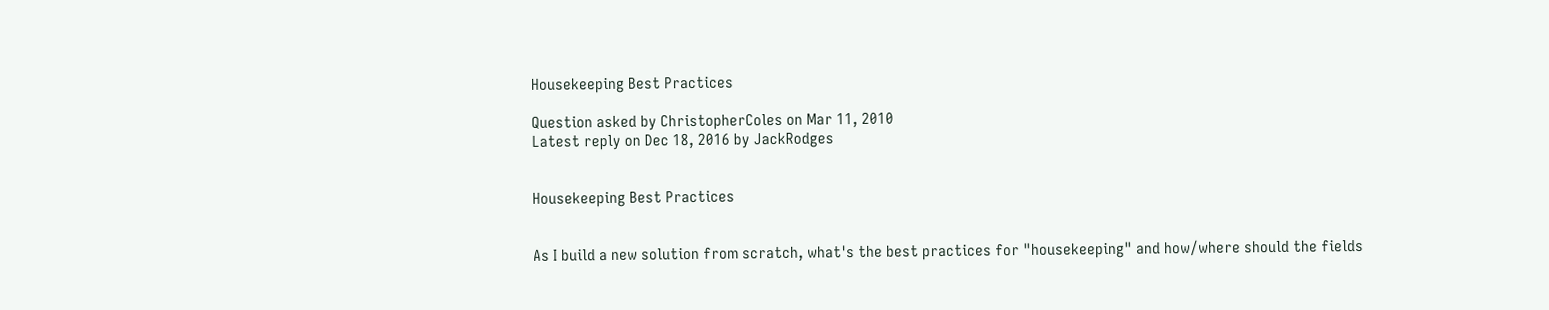Housekeeping Best Practices

Question asked by ChristopherColes on Mar 11, 2010
Latest reply on Dec 18, 2016 by JackRodges


Housekeeping Best Practices


As I build a new solution from scratch, what's the best practices for "housekeeping" and how/where should the fields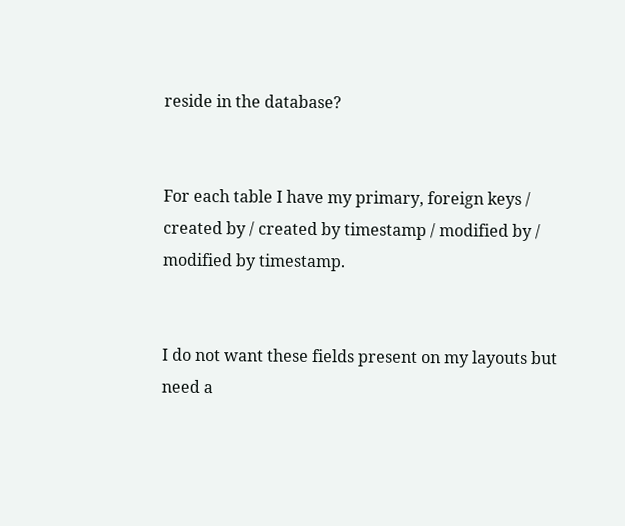reside in the database?


For each table I have my primary, foreign keys / created by / created by timestamp / modified by / modified by timestamp.


I do not want these fields present on my layouts but need a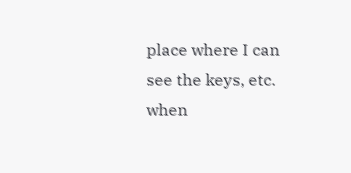place where I can see the keys, etc. when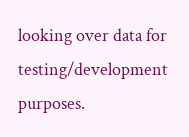looking over data for testing/development purposes.